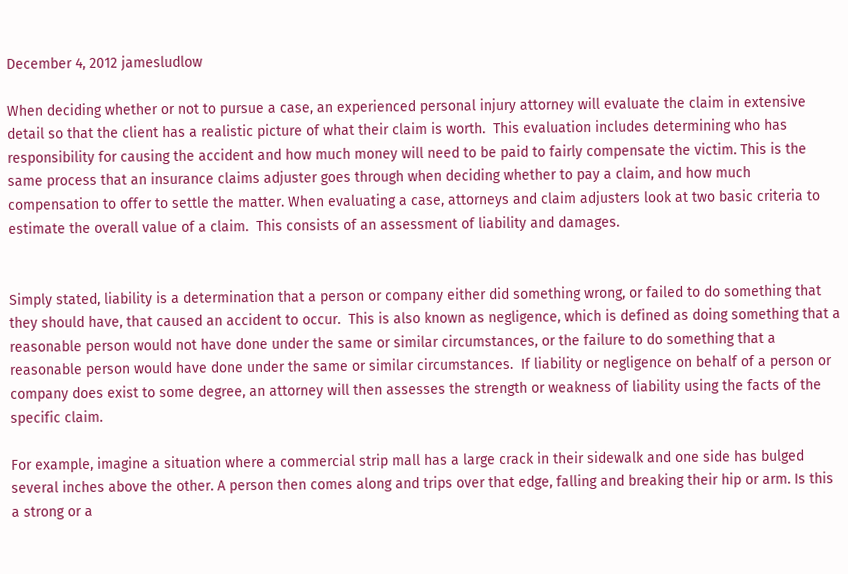December 4, 2012 jamesludlow

When deciding whether or not to pursue a case, an experienced personal injury attorney will evaluate the claim in extensive detail so that the client has a realistic picture of what their claim is worth.  This evaluation includes determining who has responsibility for causing the accident and how much money will need to be paid to fairly compensate the victim. This is the same process that an insurance claims adjuster goes through when deciding whether to pay a claim, and how much compensation to offer to settle the matter. When evaluating a case, attorneys and claim adjusters look at two basic criteria to estimate the overall value of a claim.  This consists of an assessment of liability and damages.


Simply stated, liability is a determination that a person or company either did something wrong, or failed to do something that they should have, that caused an accident to occur.  This is also known as negligence, which is defined as doing something that a reasonable person would not have done under the same or similar circumstances, or the failure to do something that a reasonable person would have done under the same or similar circumstances.  If liability or negligence on behalf of a person or company does exist to some degree, an attorney will then assesses the strength or weakness of liability using the facts of the specific claim.

For example, imagine a situation where a commercial strip mall has a large crack in their sidewalk and one side has bulged several inches above the other. A person then comes along and trips over that edge, falling and breaking their hip or arm. Is this a strong or a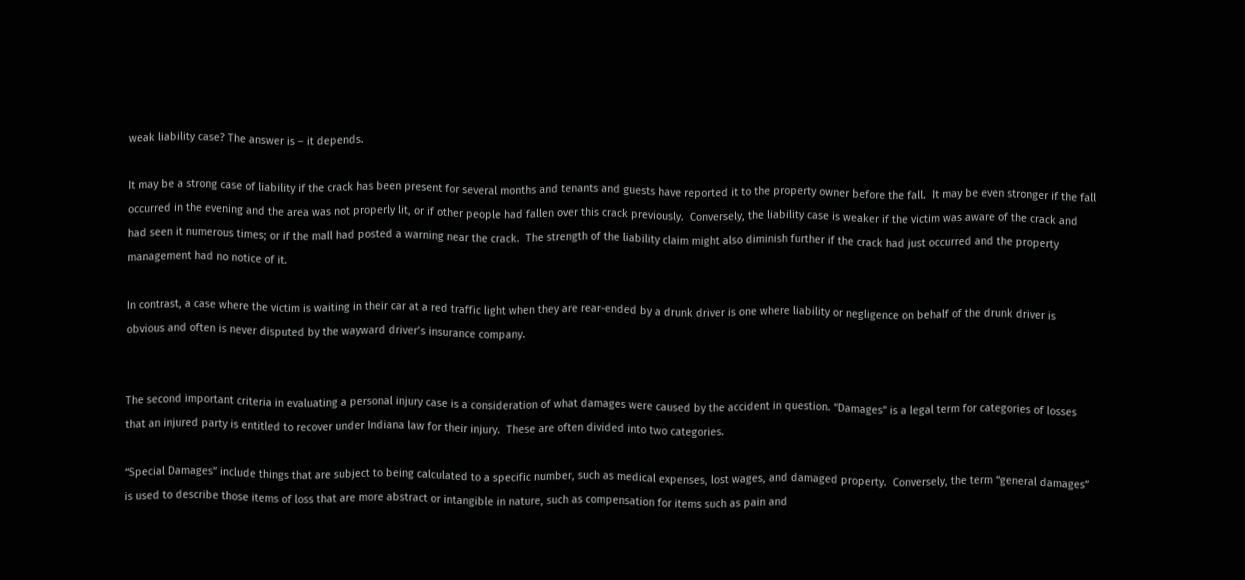weak liability case? The answer is – it depends.

It may be a strong case of liability if the crack has been present for several months and tenants and guests have reported it to the property owner before the fall.  It may be even stronger if the fall occurred in the evening and the area was not properly lit, or if other people had fallen over this crack previously.  Conversely, the liability case is weaker if the victim was aware of the crack and had seen it numerous times; or if the mall had posted a warning near the crack.  The strength of the liability claim might also diminish further if the crack had just occurred and the property management had no notice of it.

In contrast, a case where the victim is waiting in their car at a red traffic light when they are rear-ended by a drunk driver is one where liability or negligence on behalf of the drunk driver is obvious and often is never disputed by the wayward driver’s insurance company.


The second important criteria in evaluating a personal injury case is a consideration of what damages were caused by the accident in question. “Damages” is a legal term for categories of losses that an injured party is entitled to recover under Indiana law for their injury.  These are often divided into two categories.

“Special Damages” include things that are subject to being calculated to a specific number, such as medical expenses, lost wages, and damaged property.  Conversely, the term “general damages” is used to describe those items of loss that are more abstract or intangible in nature, such as compensation for items such as pain and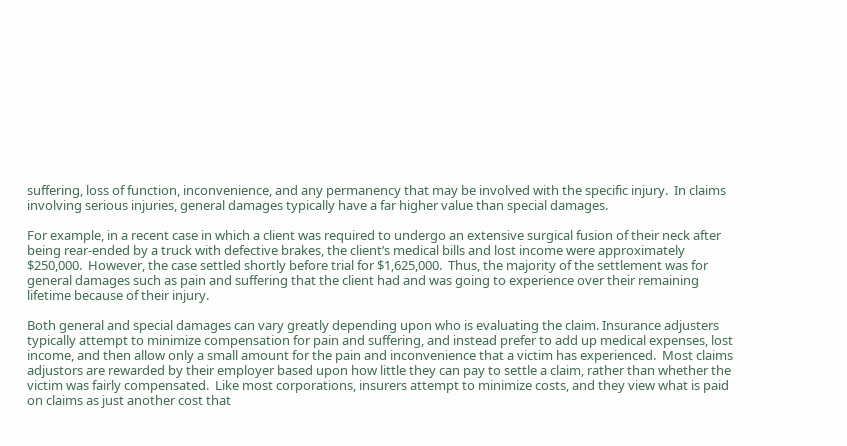suffering, loss of function, inconvenience, and any permanency that may be involved with the specific injury.  In claims involving serious injuries, general damages typically have a far higher value than special damages.

For example, in a recent case in which a client was required to undergo an extensive surgical fusion of their neck after being rear-ended by a truck with defective brakes, the client’s medical bills and lost income were approximately $250,000.  However, the case settled shortly before trial for $1,625,000.  Thus, the majority of the settlement was for general damages such as pain and suffering that the client had and was going to experience over their remaining lifetime because of their injury.

Both general and special damages can vary greatly depending upon who is evaluating the claim. Insurance adjusters typically attempt to minimize compensation for pain and suffering, and instead prefer to add up medical expenses, lost income, and then allow only a small amount for the pain and inconvenience that a victim has experienced.  Most claims adjustors are rewarded by their employer based upon how little they can pay to settle a claim, rather than whether the victim was fairly compensated.  Like most corporations, insurers attempt to minimize costs, and they view what is paid on claims as just another cost that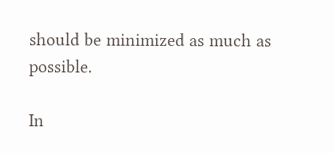should be minimized as much as possible.

In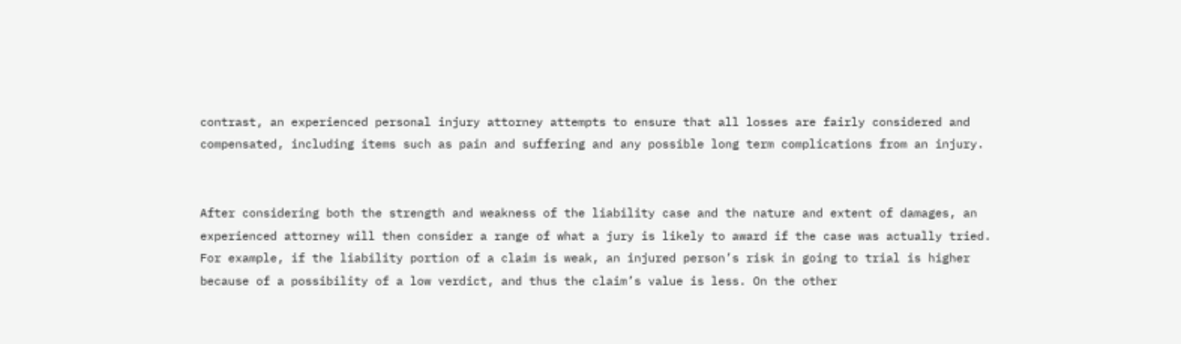contrast, an experienced personal injury attorney attempts to ensure that all losses are fairly considered and compensated, including items such as pain and suffering and any possible long term complications from an injury.


After considering both the strength and weakness of the liability case and the nature and extent of damages, an experienced attorney will then consider a range of what a jury is likely to award if the case was actually tried. For example, if the liability portion of a claim is weak, an injured person’s risk in going to trial is higher because of a possibility of a low verdict, and thus the claim’s value is less. On the other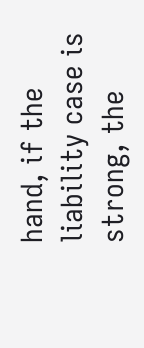hand, if the liability case is strong, the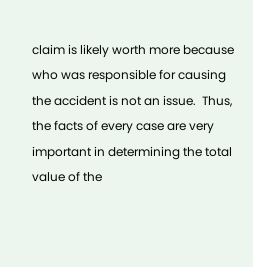claim is likely worth more because who was responsible for causing the accident is not an issue.  Thus, the facts of every case are very important in determining the total value of the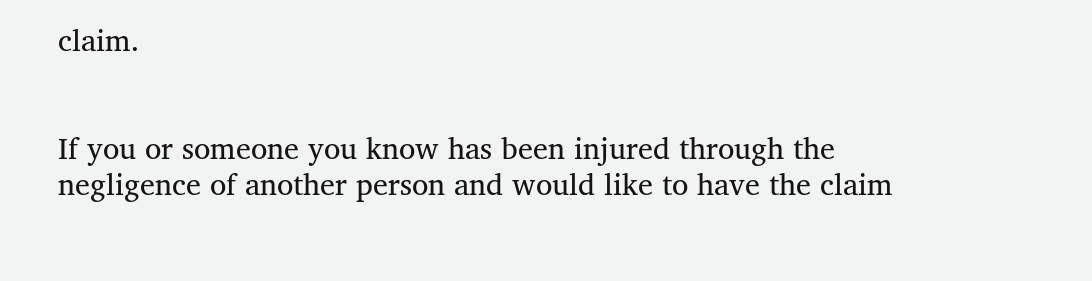claim.


If you or someone you know has been injured through the negligence of another person and would like to have the claim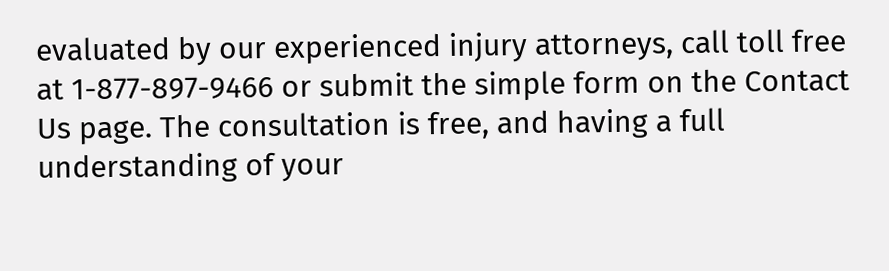evaluated by our experienced injury attorneys, call toll free at 1-877-897-9466 or submit the simple form on the Contact Us page. The consultation is free, and having a full understanding of your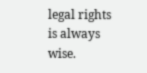legal rights is always wise.